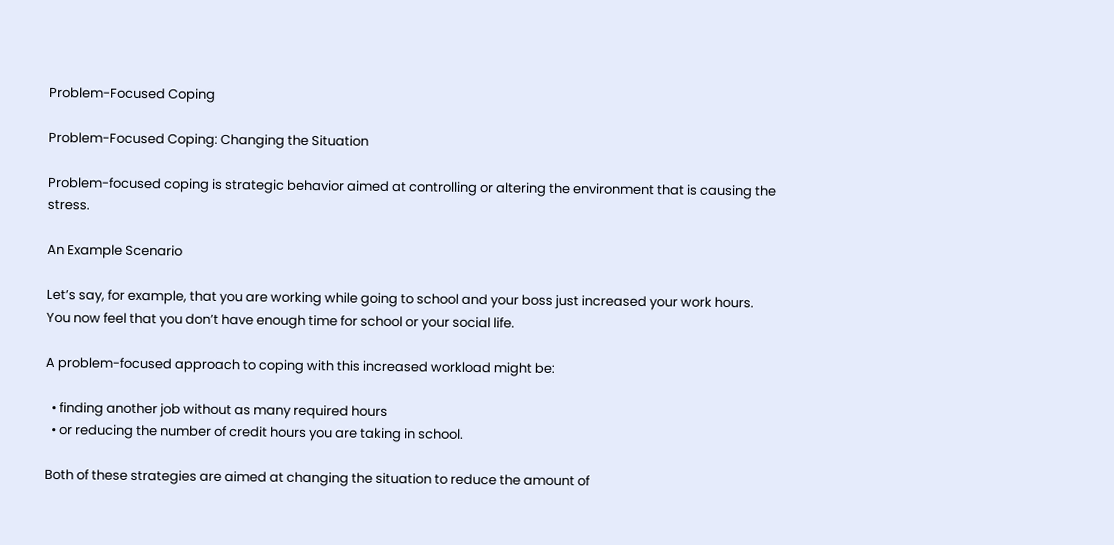Problem-Focused Coping

Problem-Focused Coping: Changing the Situation

Problem-focused coping is strategic behavior aimed at controlling or altering the environment that is causing the stress.

An Example Scenario

Let’s say, for example, that you are working while going to school and your boss just increased your work hours. You now feel that you don’t have enough time for school or your social life.

A problem-focused approach to coping with this increased workload might be:

  • finding another job without as many required hours
  • or reducing the number of credit hours you are taking in school.

Both of these strategies are aimed at changing the situation to reduce the amount of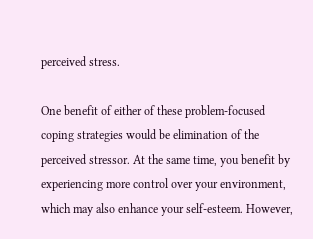perceived stress.

One benefit of either of these problem-focused coping strategies would be elimination of the perceived stressor. At the same time, you benefit by experiencing more control over your environment, which may also enhance your self-esteem. However,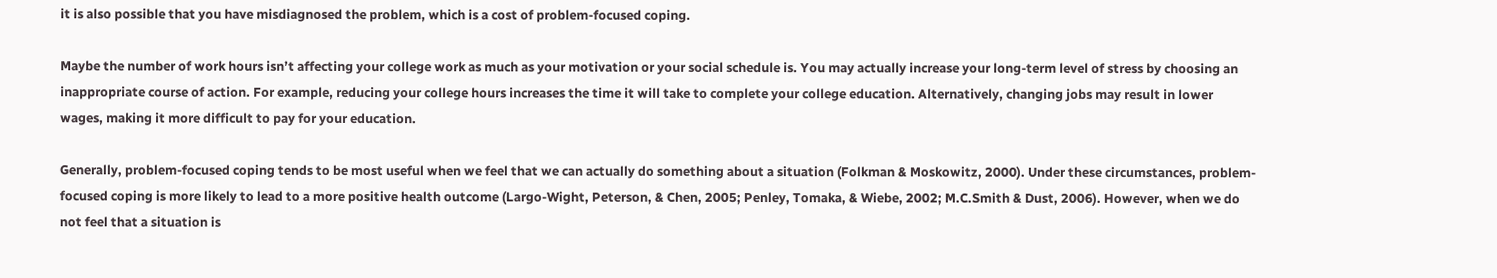it is also possible that you have misdiagnosed the problem, which is a cost of problem-focused coping.

Maybe the number of work hours isn’t affecting your college work as much as your motivation or your social schedule is. You may actually increase your long-term level of stress by choosing an inappropriate course of action. For example, reducing your college hours increases the time it will take to complete your college education. Alternatively, changing jobs may result in lower wages, making it more difficult to pay for your education.

Generally, problem-focused coping tends to be most useful when we feel that we can actually do something about a situation (Folkman & Moskowitz, 2000). Under these circumstances, problem-focused coping is more likely to lead to a more positive health outcome (Largo-Wight, Peterson, & Chen, 2005; Penley, Tomaka, & Wiebe, 2002; M.C.Smith & Dust, 2006). However, when we do not feel that a situation is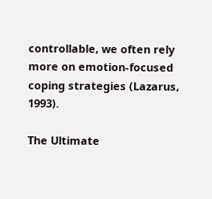controllable, we often rely more on emotion-focused coping strategies (Lazarus, 1993).

The Ultimate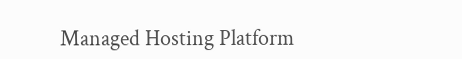Managed Hosting Platform